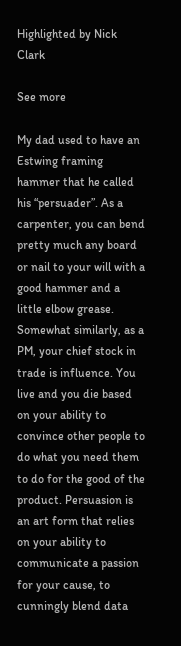Highlighted by Nick Clark

See more

My dad used to have an Estwing framing hammer that he called his “persuader”. As a carpenter, you can bend pretty much any board or nail to your will with a good hammer and a little elbow grease. Somewhat similarly, as a PM, your chief stock in trade is influence. You live and you die based on your ability to convince other people to do what you need them to do for the good of the product. Persuasion is an art form that relies on your ability to communicate a passion for your cause, to cunningly blend data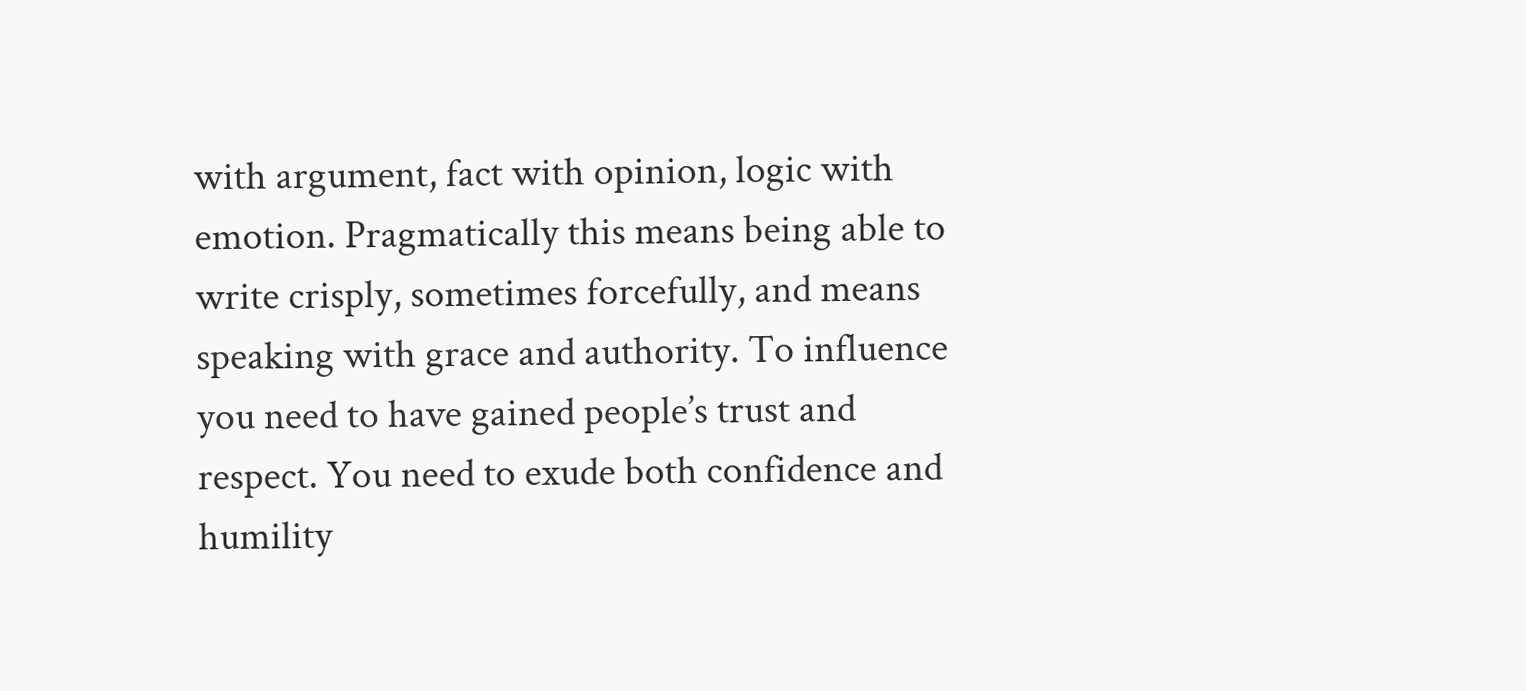with argument, fact with opinion, logic with emotion. Pragmatically this means being able to write crisply, sometimes forcefully, and means speaking with grace and authority. To influence you need to have gained people’s trust and respect. You need to exude both confidence and humility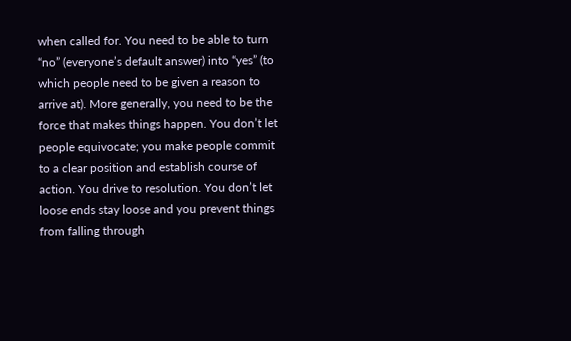when called for. You need to be able to turn “no” (everyone’s default answer) into “yes” (to which people need to be given a reason to arrive at). More generally, you need to be the force that makes things happen. You don’t let people equivocate; you make people commit to a clear position and establish course of action. You drive to resolution. You don’t let loose ends stay loose and you prevent things from falling through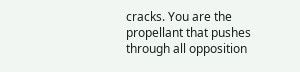cracks. You are the propellant that pushes through all opposition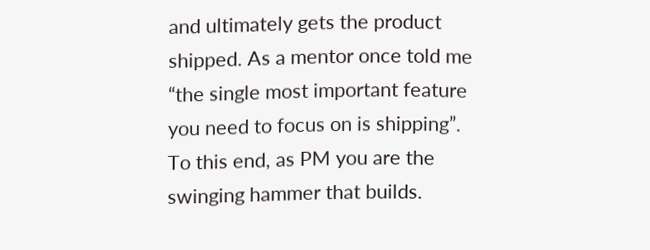and ultimately gets the product shipped. As a mentor once told me “the single most important feature you need to focus on is shipping”. To this end, as PM you are the swinging hammer that builds.